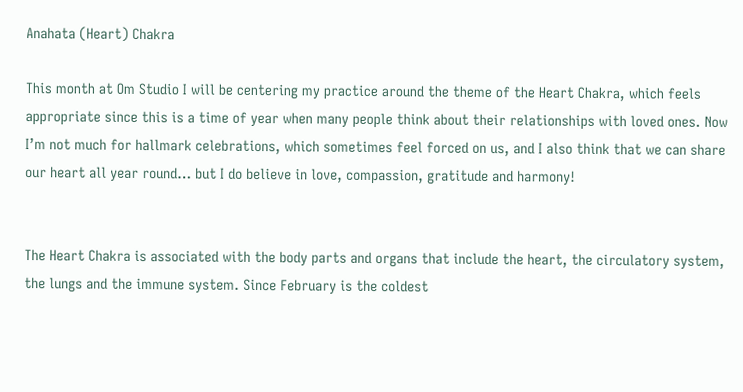Anahata (Heart) Chakra

This month at Om Studio I will be centering my practice around the theme of the Heart Chakra, which feels appropriate since this is a time of year when many people think about their relationships with loved ones. Now I’m not much for hallmark celebrations, which sometimes feel forced on us, and I also think that we can share our heart all year round… but I do believe in love, compassion, gratitude and harmony!


The Heart Chakra is associated with the body parts and organs that include the heart, the circulatory system, the lungs and the immune system. Since February is the coldest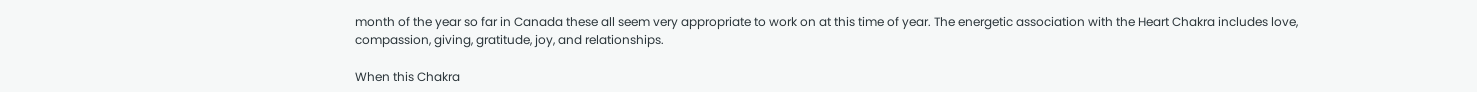month of the year so far in Canada these all seem very appropriate to work on at this time of year. The energetic association with the Heart Chakra includes love, compassion, giving, gratitude, joy, and relationships.

When this Chakra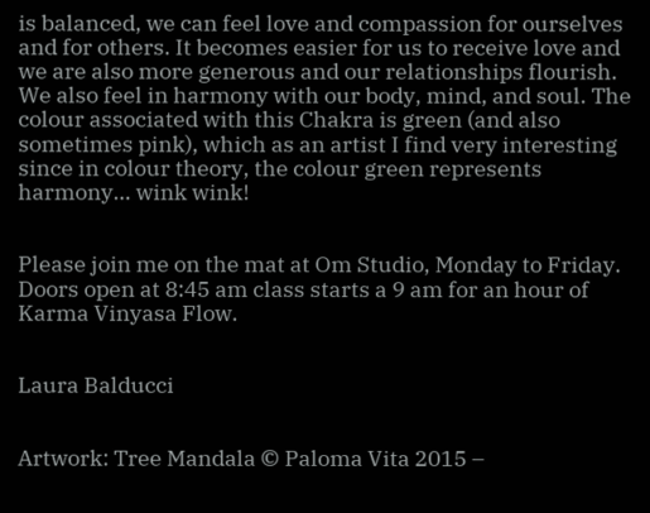is balanced, we can feel love and compassion for ourselves and for others. It becomes easier for us to receive love and we are also more generous and our relationships flourish. We also feel in harmony with our body, mind, and soul. The colour associated with this Chakra is green (and also sometimes pink), which as an artist I find very interesting since in colour theory, the colour green represents harmony… wink wink!


Please join me on the mat at Om Studio, Monday to Friday. Doors open at 8:45 am class starts a 9 am for an hour of Karma Vinyasa Flow.


Laura Balducci


Artwork: Tree Mandala © Paloma Vita 2015 –